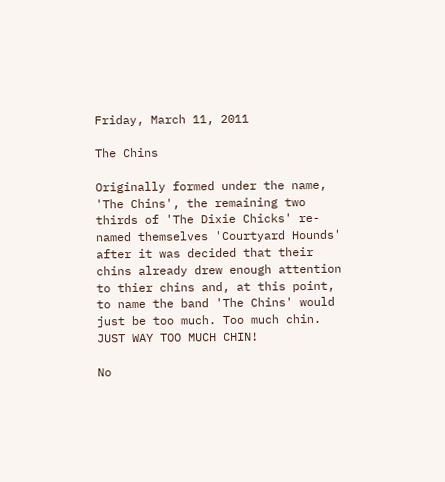Friday, March 11, 2011

The Chins

Originally formed under the name, 'The Chins', the remaining two thirds of 'The Dixie Chicks' re-named themselves 'Courtyard Hounds' after it was decided that their chins already drew enough attention to thier chins and, at this point, to name the band 'The Chins' would just be too much. Too much chin. JUST WAY TOO MUCH CHIN!

No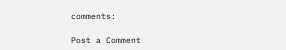comments:

Post a Comment